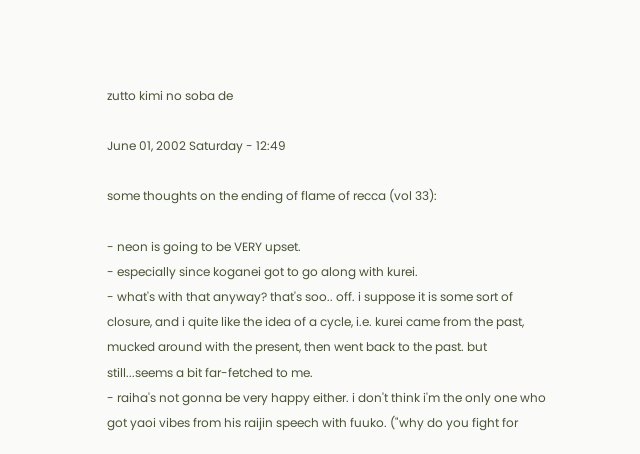zutto kimi no soba de

June 01, 2002 Saturday - 12:49

some thoughts on the ending of flame of recca (vol 33):

- neon is going to be VERY upset.
- especially since koganei got to go along with kurei.
- what's with that anyway? that's soo.. off. i suppose it is some sort of closure, and i quite like the idea of a cycle, i.e. kurei came from the past, mucked around with the present, then went back to the past. but still...seems a bit far-fetched to me.
- raiha's not gonna be very happy either. i don't think i'm the only one who got yaoi vibes from his raijin speech with fuuko. ("why do you fight for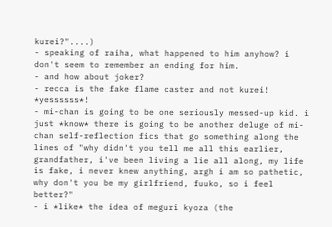kurei?"....)
- speaking of raiha, what happened to him anyhow? i don't seem to remember an ending for him.
- and how about joker?
- recca is the fake flame caster and not kurei! *yessssss*!
- mi-chan is going to be one seriously messed-up kid. i just *know* there is going to be another deluge of mi-chan self-reflection fics that go something along the lines of "why didn't you tell me all this earlier, grandfather, i've been living a lie all along, my life is fake, i never knew anything, argh i am so pathetic, why don't you be my girlfriend, fuuko, so i feel better?"
- i *like* the idea of meguri kyoza (the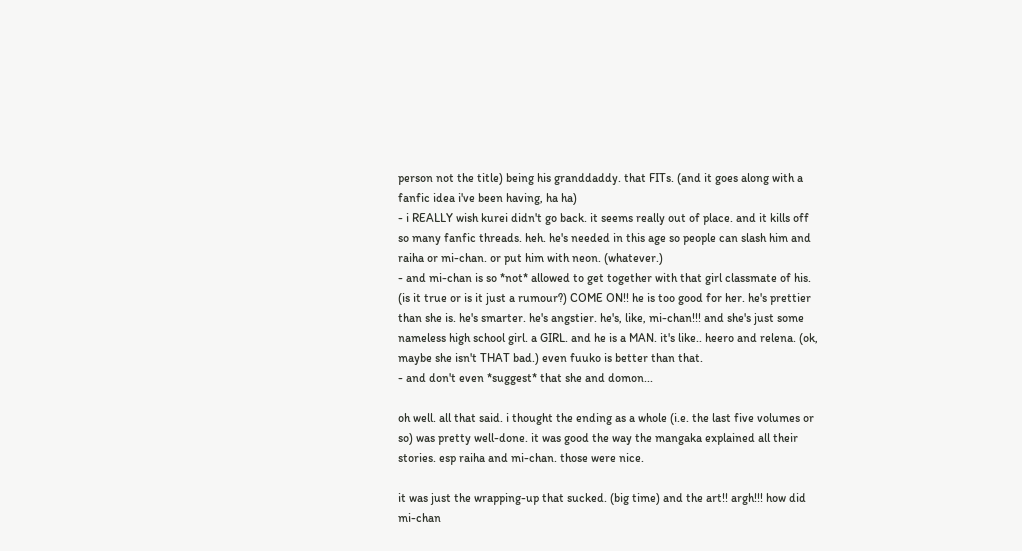person not the title) being his granddaddy. that FITs. (and it goes along with a fanfic idea i've been having, ha ha)
- i REALLY wish kurei didn't go back. it seems really out of place. and it kills off so many fanfic threads. heh. he's needed in this age so people can slash him and raiha or mi-chan. or put him with neon. (whatever.)
- and mi-chan is so *not* allowed to get together with that girl classmate of his. (is it true or is it just a rumour?) COME ON!! he is too good for her. he's prettier than she is. he's smarter. he's angstier. he's, like, mi-chan!!! and she's just some nameless high school girl. a GIRL. and he is a MAN. it's like.. heero and relena. (ok, maybe she isn't THAT bad.) even fuuko is better than that.
- and don't even *suggest* that she and domon...

oh well. all that said. i thought the ending as a whole (i.e. the last five volumes or so) was pretty well-done. it was good the way the mangaka explained all their stories. esp raiha and mi-chan. those were nice.

it was just the wrapping-up that sucked. (big time) and the art!! argh!!! how did mi-chan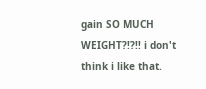gain SO MUCH WEIGHT?!?!! i don't think i like that.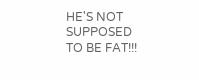HE'S NOT SUPPOSED TO BE FAT!!!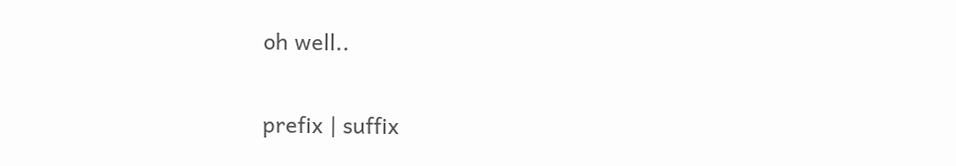oh well..

prefix | suffix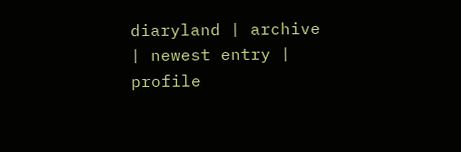diaryland | archive | newest entry | profile